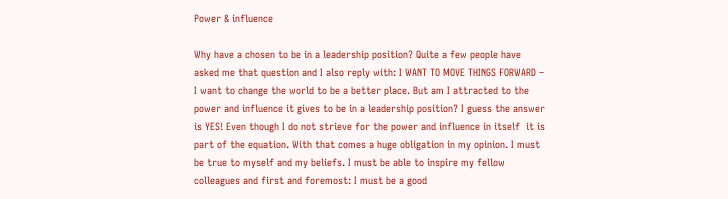Power & influence

Why have a chosen to be in a leadership position? Quite a few people have asked me that question and I also reply with: I WANT TO MOVE THINGS FORWARD – I want to change the world to be a better place. But am I attracted to the power and influence it gives to be in a leadership position? I guess the answer is YES! Even though I do not strieve for the power and influence in itself  it is part of the equation. With that comes a huge obligation in my opinion. I must be true to myself and my beliefs. I must be able to inspire my fellow colleagues and first and foremost: I must be a good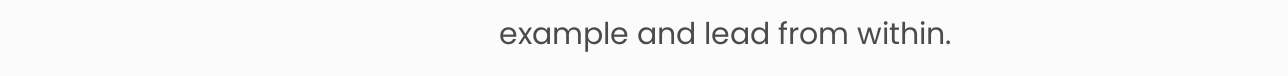example and lead from within.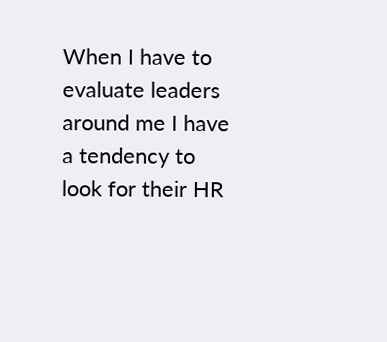When I have to evaluate leaders around me I have a tendency to look for their HR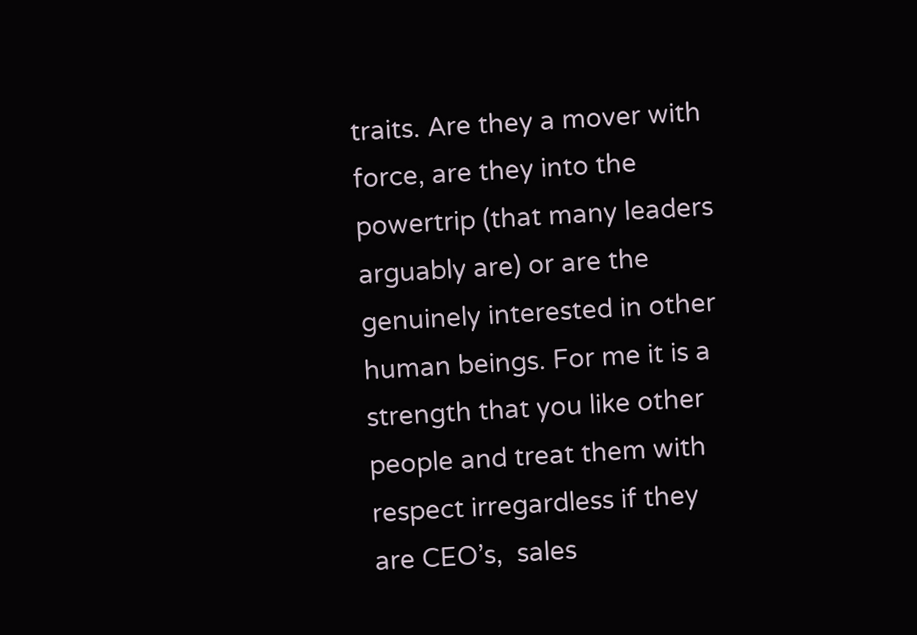traits. Are they a mover with force, are they into the powertrip (that many leaders arguably are) or are the genuinely interested in other human beings. For me it is a strength that you like other people and treat them with respect irregardless if they are CEO’s,  sales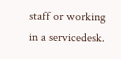staff or working in a servicedesk.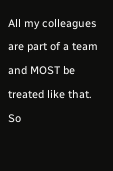All my colleagues are part of a team and MOST be treated like that. So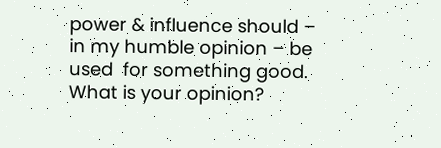power & influence should – in my humble opinion – be used  for something good. What is your opinion?